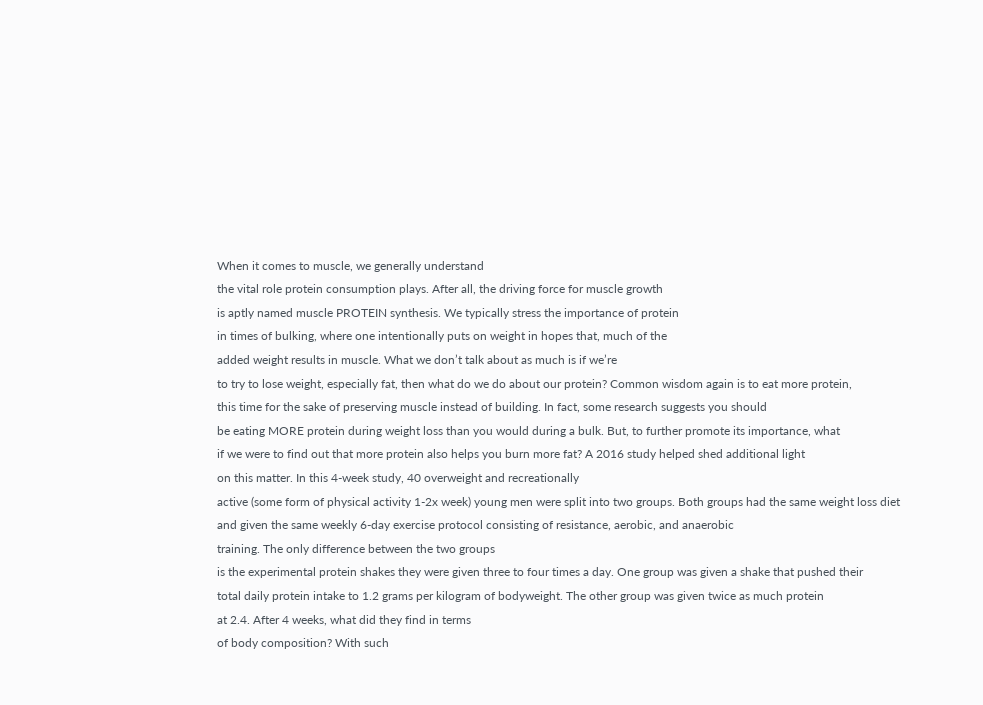When it comes to muscle, we generally understand
the vital role protein consumption plays. After all, the driving force for muscle growth
is aptly named muscle PROTEIN synthesis. We typically stress the importance of protein
in times of bulking, where one intentionally puts on weight in hopes that, much of the
added weight results in muscle. What we don’t talk about as much is if we’re
to try to lose weight, especially fat, then what do we do about our protein? Common wisdom again is to eat more protein,
this time for the sake of preserving muscle instead of building. In fact, some research suggests you should
be eating MORE protein during weight loss than you would during a bulk. But, to further promote its importance, what
if we were to find out that more protein also helps you burn more fat? A 2016 study helped shed additional light
on this matter. In this 4-week study, 40 overweight and recreationally
active (some form of physical activity 1-2x week) young men were split into two groups. Both groups had the same weight loss diet
and given the same weekly 6-day exercise protocol consisting of resistance, aerobic, and anaerobic
training. The only difference between the two groups
is the experimental protein shakes they were given three to four times a day. One group was given a shake that pushed their
total daily protein intake to 1.2 grams per kilogram of bodyweight. The other group was given twice as much protein
at 2.4. After 4 weeks, what did they find in terms
of body composition? With such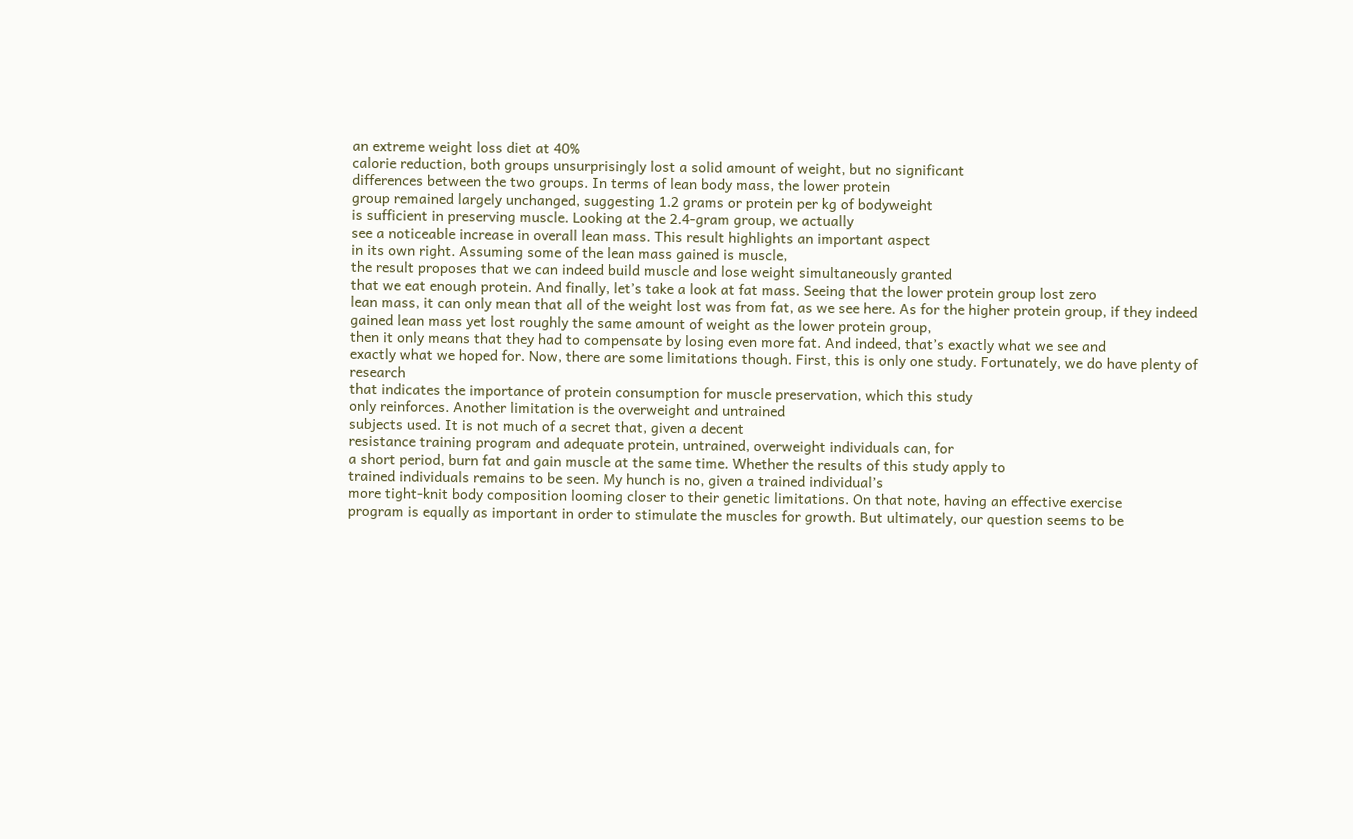an extreme weight loss diet at 40%
calorie reduction, both groups unsurprisingly lost a solid amount of weight, but no significant
differences between the two groups. In terms of lean body mass, the lower protein
group remained largely unchanged, suggesting 1.2 grams or protein per kg of bodyweight
is sufficient in preserving muscle. Looking at the 2.4-gram group, we actually
see a noticeable increase in overall lean mass. This result highlights an important aspect
in its own right. Assuming some of the lean mass gained is muscle,
the result proposes that we can indeed build muscle and lose weight simultaneously granted
that we eat enough protein. And finally, let’s take a look at fat mass. Seeing that the lower protein group lost zero
lean mass, it can only mean that all of the weight lost was from fat, as we see here. As for the higher protein group, if they indeed
gained lean mass yet lost roughly the same amount of weight as the lower protein group,
then it only means that they had to compensate by losing even more fat. And indeed, that’s exactly what we see and
exactly what we hoped for. Now, there are some limitations though. First, this is only one study. Fortunately, we do have plenty of research
that indicates the importance of protein consumption for muscle preservation, which this study
only reinforces. Another limitation is the overweight and untrained
subjects used. It is not much of a secret that, given a decent
resistance training program and adequate protein, untrained, overweight individuals can, for
a short period, burn fat and gain muscle at the same time. Whether the results of this study apply to
trained individuals remains to be seen. My hunch is no, given a trained individual’s
more tight-knit body composition looming closer to their genetic limitations. On that note, having an effective exercise
program is equally as important in order to stimulate the muscles for growth. But ultimately, our question seems to be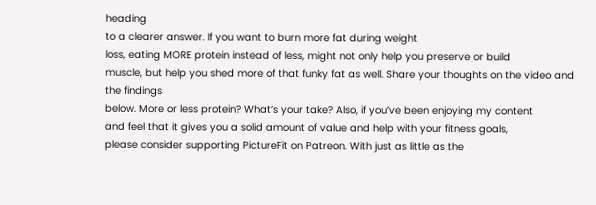heading
to a clearer answer. If you want to burn more fat during weight
loss, eating MORE protein instead of less, might not only help you preserve or build
muscle, but help you shed more of that funky fat as well. Share your thoughts on the video and the findings
below. More or less protein? What’s your take? Also, if you’ve been enjoying my content
and feel that it gives you a solid amount of value and help with your fitness goals,
please consider supporting PictureFit on Patreon. With just as little as the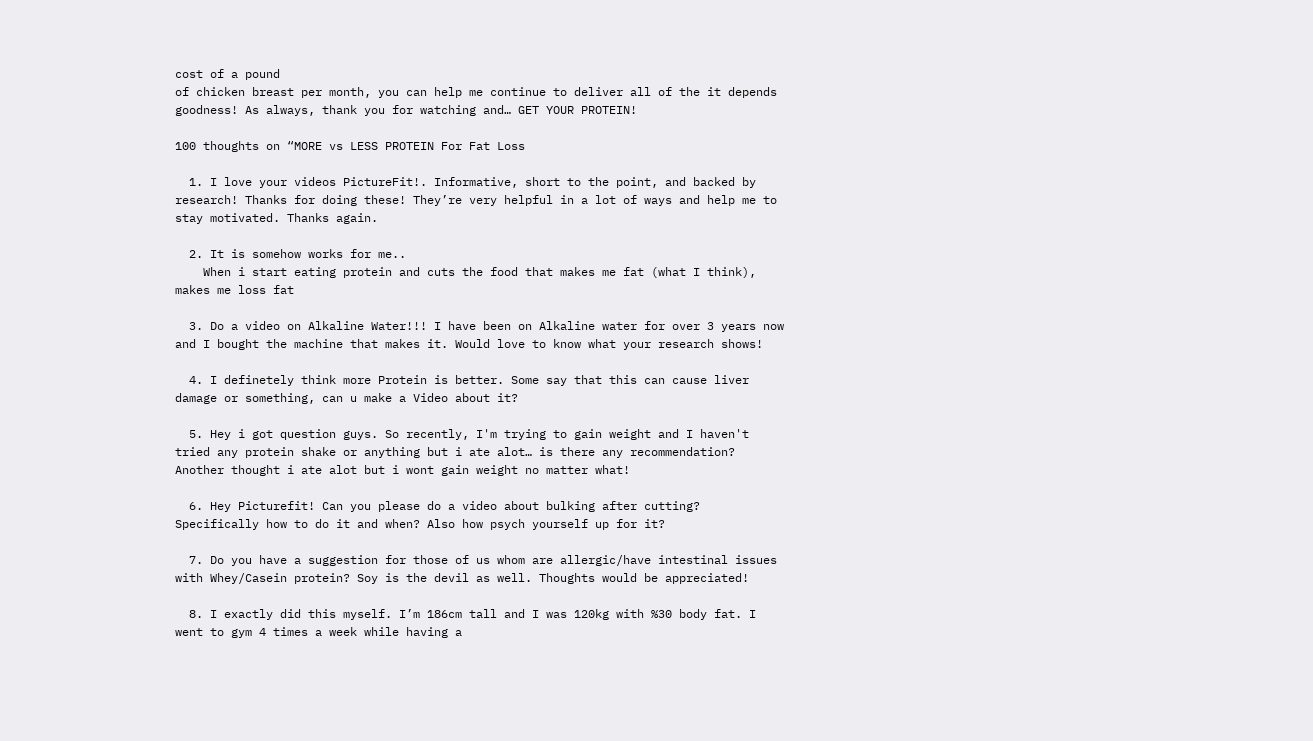cost of a pound
of chicken breast per month, you can help me continue to deliver all of the it depends
goodness! As always, thank you for watching and… GET YOUR PROTEIN!

100 thoughts on “MORE vs LESS PROTEIN For Fat Loss

  1. I love your videos PictureFit!. Informative, short to the point, and backed by research! Thanks for doing these! They’re very helpful in a lot of ways and help me to stay motivated. Thanks again.

  2. It is somehow works for me..
    When i start eating protein and cuts the food that makes me fat (what I think), makes me loss fat

  3. Do a video on Alkaline Water!!! I have been on Alkaline water for over 3 years now and I bought the machine that makes it. Would love to know what your research shows!

  4. I definetely think more Protein is better. Some say that this can cause liver damage or something, can u make a Video about it?

  5. Hey i got question guys. So recently, I'm trying to gain weight and I haven't tried any protein shake or anything but i ate alot… is there any recommendation? Another thought i ate alot but i wont gain weight no matter what!

  6. Hey Picturefit! Can you please do a video about bulking after cutting? Specifically how to do it and when? Also how psych yourself up for it?

  7. Do you have a suggestion for those of us whom are allergic/have intestinal issues with Whey/Casein protein? Soy is the devil as well. Thoughts would be appreciated!

  8. I exactly did this myself. I’m 186cm tall and I was 120kg with %30 body fat. I went to gym 4 times a week while having a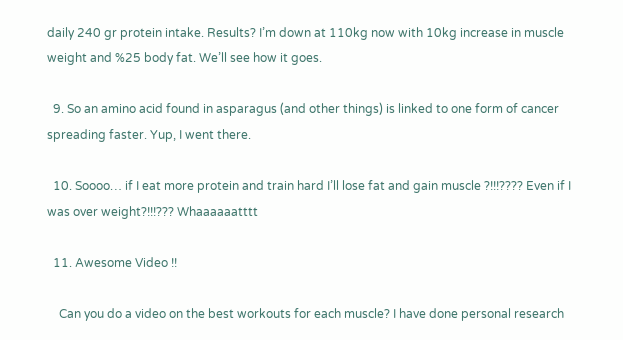daily 240 gr protein intake. Results? I’m down at 110kg now with 10kg increase in muscle weight and %25 body fat. We’ll see how it goes.

  9. So an amino acid found in asparagus (and other things) is linked to one form of cancer spreading faster. Yup, I went there.

  10. Soooo… if I eat more protein and train hard I’ll lose fat and gain muscle ?!!!???? Even if I was over weight?!!!??? Whaaaaaatttt

  11. Awesome Video !!

    Can you do a video on the best workouts for each muscle? I have done personal research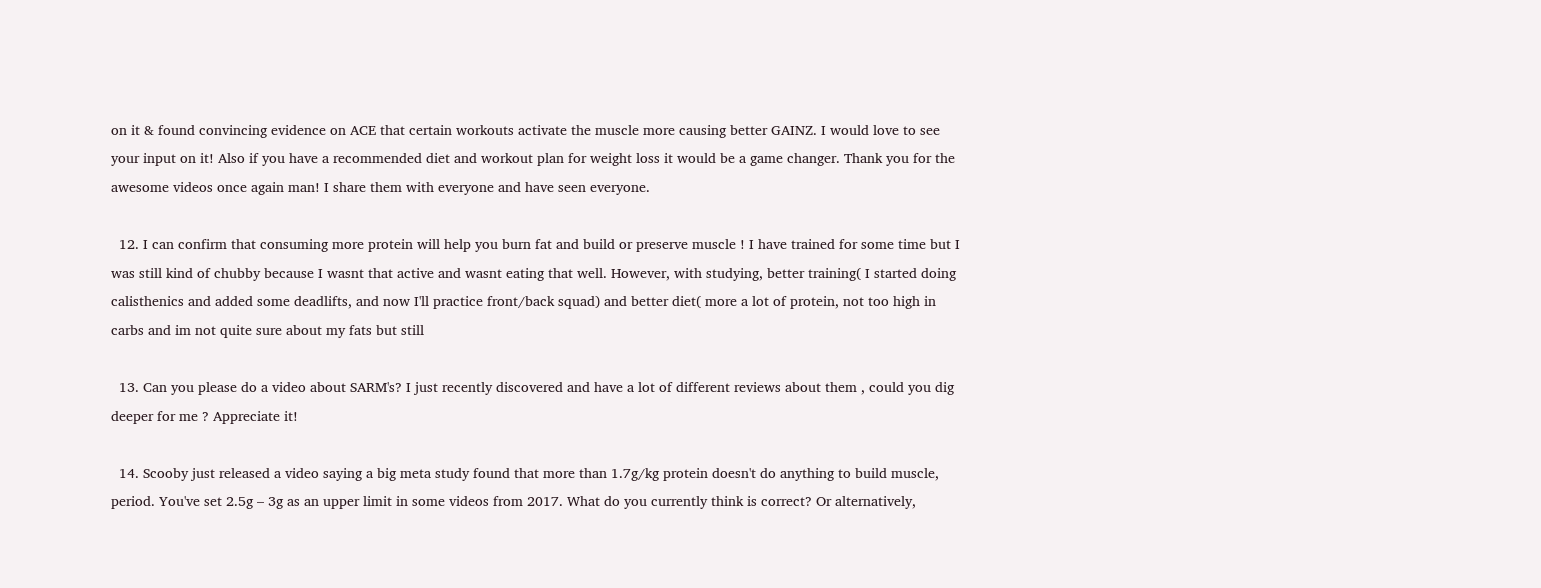on it & found convincing evidence on ACE that certain workouts activate the muscle more causing better GAINZ. I would love to see your input on it! Also if you have a recommended diet and workout plan for weight loss it would be a game changer. Thank you for the awesome videos once again man! I share them with everyone and have seen everyone.

  12. I can confirm that consuming more protein will help you burn fat and build or preserve muscle ! I have trained for some time but I was still kind of chubby because I wasnt that active and wasnt eating that well. However, with studying, better training( I started doing calisthenics and added some deadlifts, and now I'll practice front/back squad) and better diet( more a lot of protein, not too high in carbs and im not quite sure about my fats but still

  13. Can you please do a video about SARM's? I just recently discovered and have a lot of different reviews about them , could you dig deeper for me ? Appreciate it!

  14. Scooby just released a video saying a big meta study found that more than 1.7g/kg protein doesn't do anything to build muscle, period. You've set 2.5g – 3g as an upper limit in some videos from 2017. What do you currently think is correct? Or alternatively,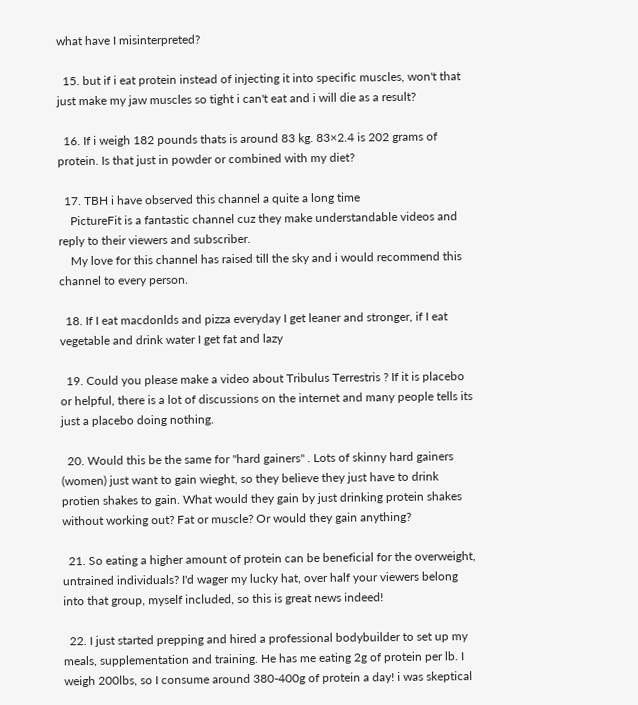what have I misinterpreted?

  15. but if i eat protein instead of injecting it into specific muscles, won't that just make my jaw muscles so tight i can't eat and i will die as a result?

  16. If i weigh 182 pounds thats is around 83 kg. 83×2.4 is 202 grams of protein. Is that just in powder or combined with my diet?

  17. TBH i have observed this channel a quite a long time
    PictureFit is a fantastic channel cuz they make understandable videos and reply to their viewers and subscriber.
    My love for this channel has raised till the sky and i would recommend this channel to every person.

  18. If I eat macdonlds and pizza everyday I get leaner and stronger, if I eat vegetable and drink water I get fat and lazy

  19. Could you please make a video about Tribulus Terrestris ? If it is placebo or helpful, there is a lot of discussions on the internet and many people tells its just a placebo doing nothing.

  20. Would this be the same for "hard gainers" . Lots of skinny hard gainers (women) just want to gain wieght, so they believe they just have to drink protien shakes to gain. What would they gain by just drinking protein shakes without working out? Fat or muscle? Or would they gain anything?

  21. So eating a higher amount of protein can be beneficial for the overweight, untrained individuals? I'd wager my lucky hat, over half your viewers belong into that group, myself included, so this is great news indeed!

  22. I just started prepping and hired a professional bodybuilder to set up my meals, supplementation and training. He has me eating 2g of protein per lb. I weigh 200lbs, so I consume around 380-400g of protein a day! i was skeptical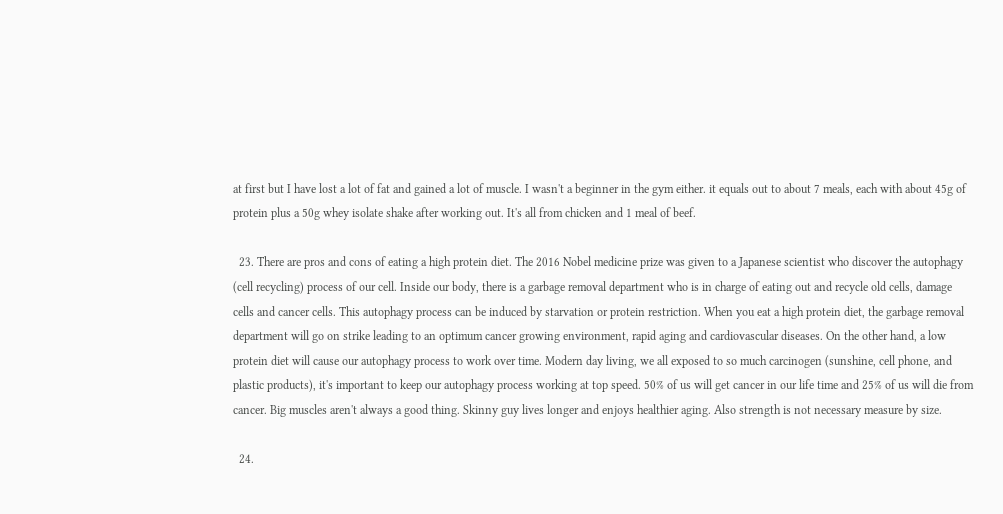at first but I have lost a lot of fat and gained a lot of muscle. I wasn't a beginner in the gym either. it equals out to about 7 meals, each with about 45g of protein plus a 50g whey isolate shake after working out. It's all from chicken and 1 meal of beef.

  23. There are pros and cons of eating a high protein diet. The 2016 Nobel medicine prize was given to a Japanese scientist who discover the autophagy (cell recycling) process of our cell. Inside our body, there is a garbage removal department who is in charge of eating out and recycle old cells, damage cells and cancer cells. This autophagy process can be induced by starvation or protein restriction. When you eat a high protein diet, the garbage removal department will go on strike leading to an optimum cancer growing environment, rapid aging and cardiovascular diseases. On the other hand, a low protein diet will cause our autophagy process to work over time. Modern day living, we all exposed to so much carcinogen (sunshine, cell phone, and plastic products), it's important to keep our autophagy process working at top speed. 50% of us will get cancer in our life time and 25% of us will die from cancer. Big muscles aren't always a good thing. Skinny guy lives longer and enjoys healthier aging. Also strength is not necessary measure by size.

  24.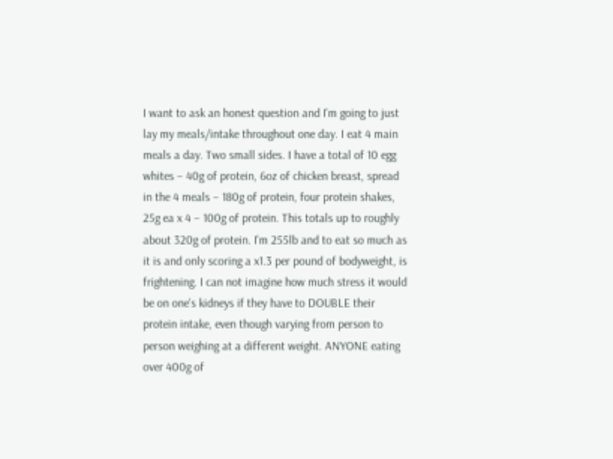I want to ask an honest question and I'm going to just lay my meals/intake throughout one day. I eat 4 main meals a day. Two small sides. I have a total of 10 egg whites – 40g of protein, 6oz of chicken breast, spread in the 4 meals – 180g of protein, four protein shakes, 25g ea x 4 – 100g of protein. This totals up to roughly about 320g of protein. I'm 255lb and to eat so much as it is and only scoring a x1.3 per pound of bodyweight, is frightening. I can not imagine how much stress it would be on one's kidneys if they have to DOUBLE their protein intake, even though varying from person to person weighing at a different weight. ANYONE eating over 400g of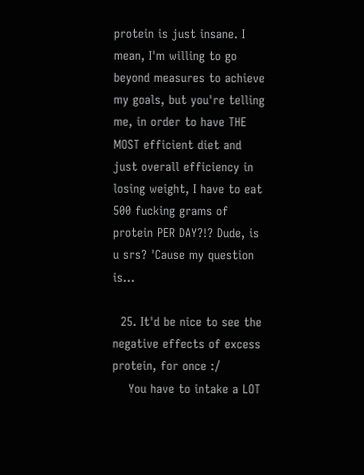protein is just insane. I mean, I'm willing to go beyond measures to achieve my goals, but you're telling me, in order to have THE MOST efficient diet and just overall efficiency in losing weight, I have to eat 500 fucking grams of protein PER DAY?!? Dude, is u srs? 'Cause my question is…

  25. It'd be nice to see the negative effects of excess protein, for once :/
    You have to intake a LOT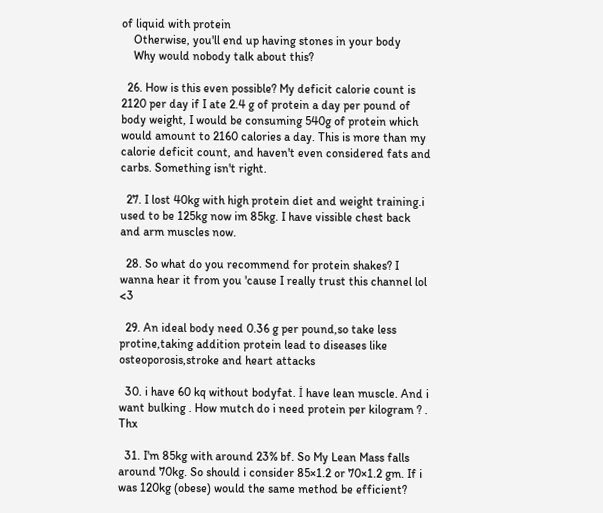of liquid with protein
    Otherwise, you'll end up having stones in your body
    Why would nobody talk about this?

  26. How is this even possible? My deficit calorie count is 2120 per day if I ate 2.4 g of protein a day per pound of body weight, I would be consuming 540g of protein which would amount to 2160 calories a day. This is more than my calorie deficit count, and haven't even considered fats and carbs. Something isn't right.

  27. I lost 40kg with high protein diet and weight training.i used to be 125kg now im 85kg. I have vissible chest back and arm muscles now.

  28. So what do you recommend for protein shakes? I wanna hear it from you 'cause I really trust this channel lol <3

  29. An ideal body need 0.36 g per pound,so take less protine,taking addition protein lead to diseases like osteoporosis,stroke and heart attacks

  30. i have 60 kq without bodyfat. İ have lean muscle. And i want bulking . How mutch do i need protein per kilogram ? . Thx

  31. I'm 85kg with around 23% bf. So My Lean Mass falls around 70kg. So should i consider 85×1.2 or 70×1.2 gm. If i was 120kg (obese) would the same method be efficient?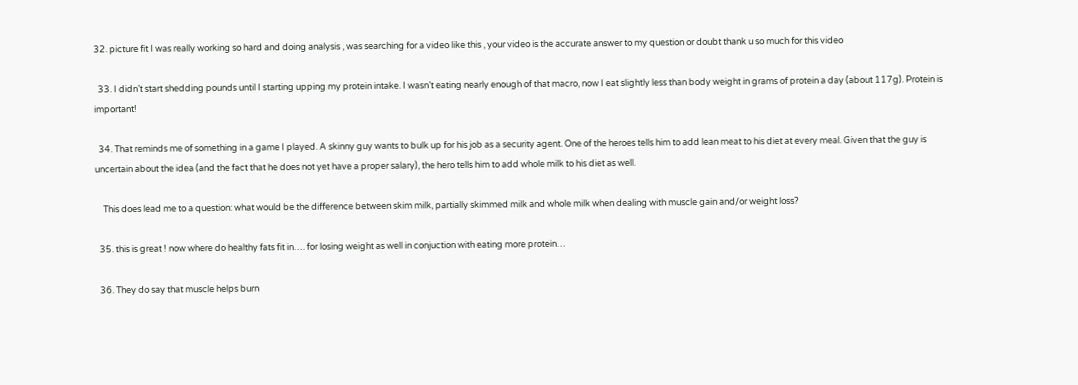32. picture fit I was really working so hard and doing analysis , was searching for a video like this , your video is the accurate answer to my question or doubt thank u so much for this video

  33. I didn’t start shedding pounds until I starting upping my protein intake. I wasn’t eating nearly enough of that macro, now I eat slightly less than body weight in grams of protein a day (about 117g). Protein is important!

  34. That reminds me of something in a game I played. A skinny guy wants to bulk up for his job as a security agent. One of the heroes tells him to add lean meat to his diet at every meal. Given that the guy is uncertain about the idea (and the fact that he does not yet have a proper salary), the hero tells him to add whole milk to his diet as well.

    This does lead me to a question: what would be the difference between skim milk, partially skimmed milk and whole milk when dealing with muscle gain and/or weight loss?

  35. this is great ! now where do healthy fats fit in…. for losing weight as well in conjuction with eating more protein…

  36. They do say that muscle helps burn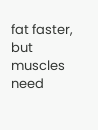fat faster, but muscles need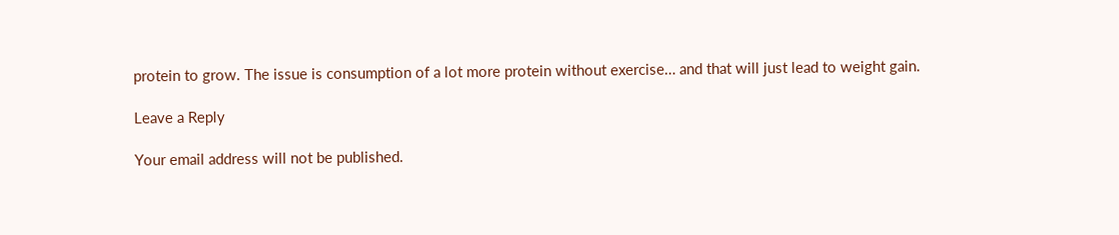protein to grow. The issue is consumption of a lot more protein without exercise… and that will just lead to weight gain.

Leave a Reply

Your email address will not be published.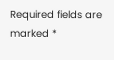Required fields are marked *